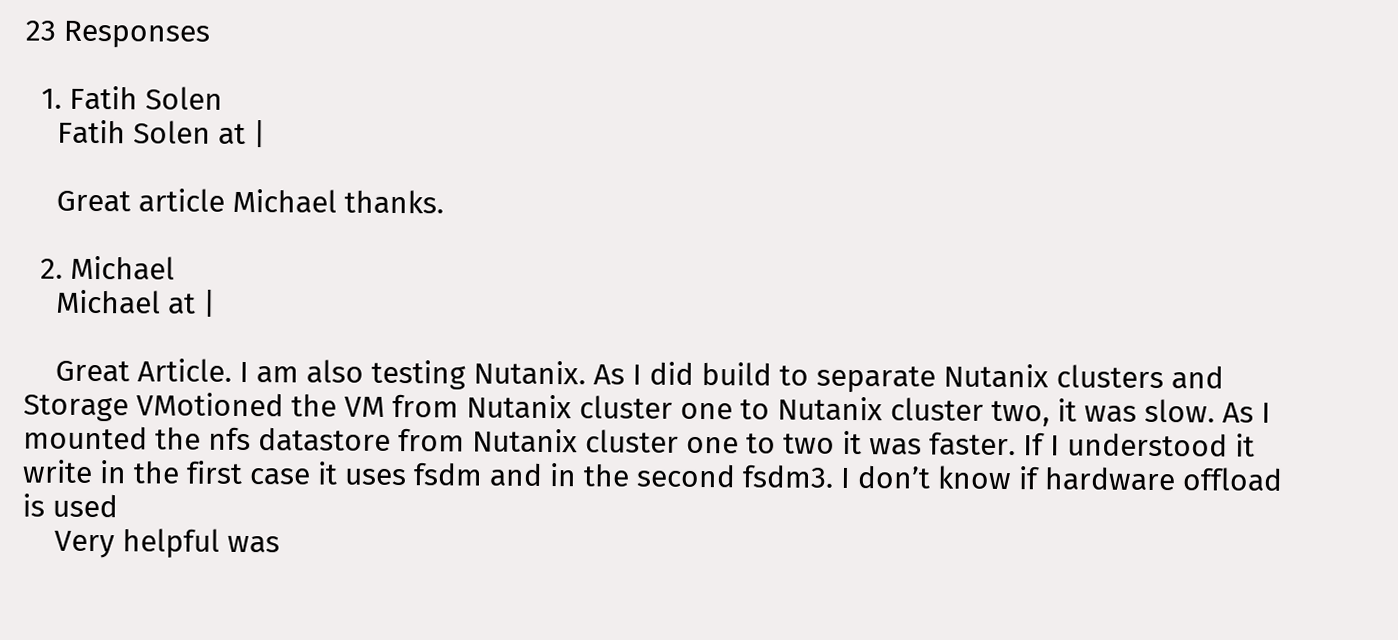23 Responses

  1. Fatih Solen
    Fatih Solen at |

    Great article Michael thanks.

  2. Michael
    Michael at |

    Great Article. I am also testing Nutanix. As I did build to separate Nutanix clusters and Storage VMotioned the VM from Nutanix cluster one to Nutanix cluster two, it was slow. As I mounted the nfs datastore from Nutanix cluster one to two it was faster. If I understood it write in the first case it uses fsdm and in the second fsdm3. I don’t know if hardware offload is used
    Very helpful was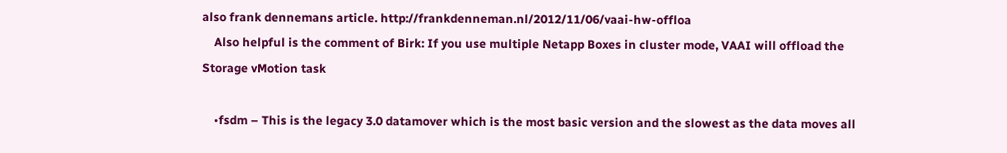also frank dennemans article. http://frankdenneman.nl/2012/11/06/vaai-hw-offloa
    Also helpful is the comment of Birk: If you use multiple Netapp Boxes in cluster mode, VAAI will offload the Storage vMotion task

    •fsdm – This is the legacy 3.0 datamover which is the most basic version and the slowest as the data moves all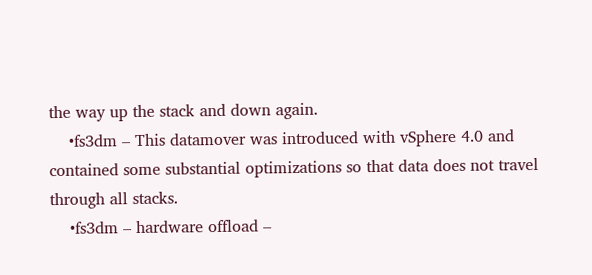the way up the stack and down again.
    •fs3dm – This datamover was introduced with vSphere 4.0 and contained some substantial optimizations so that data does not travel through all stacks.
    •fs3dm – hardware offload –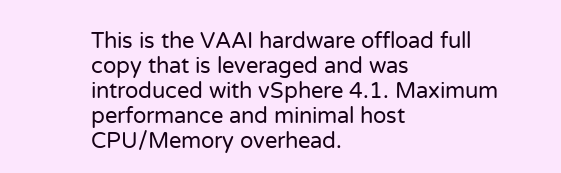This is the VAAI hardware offload full copy that is leveraged and was introduced with vSphere 4.1. Maximum performance and minimal host CPU/Memory overhead.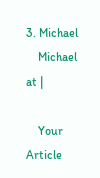3. Michael
    Michael at |

    Your Article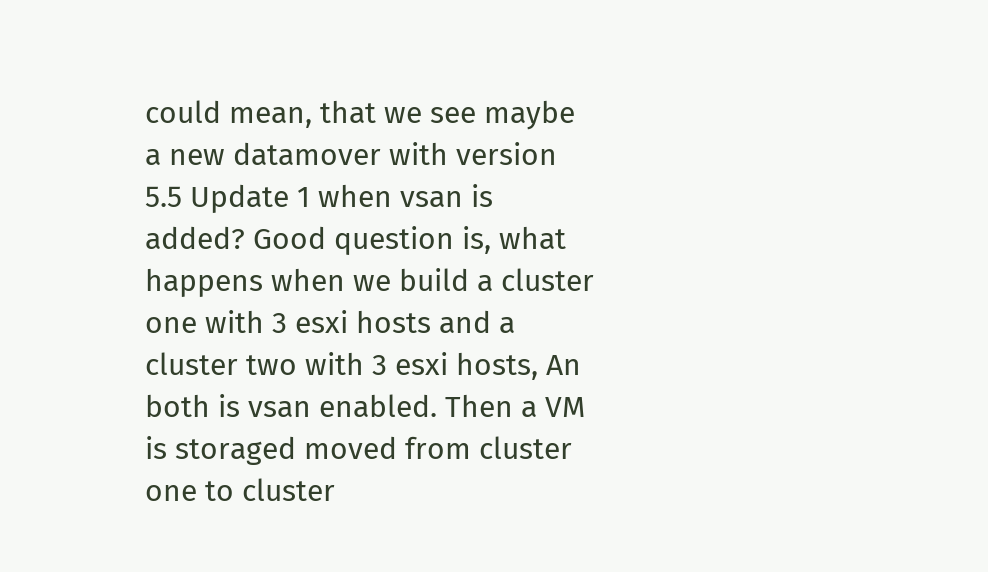could mean, that we see maybe a new datamover with version 5.5 Update 1 when vsan is added? Good question is, what happens when we build a cluster one with 3 esxi hosts and a cluster two with 3 esxi hosts, An both is vsan enabled. Then a VM is storaged moved from cluster one to cluster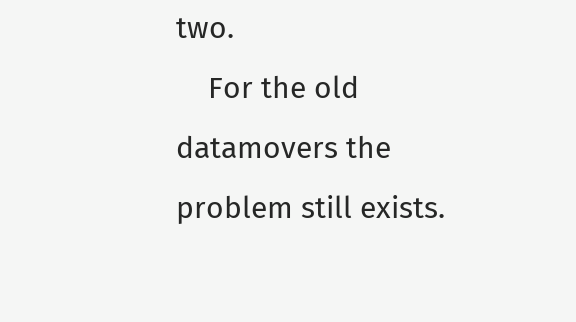two.
    For the old datamovers the problem still exists.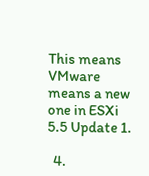This means VMware means a new one in ESXi 5.5 Update 1.

  4.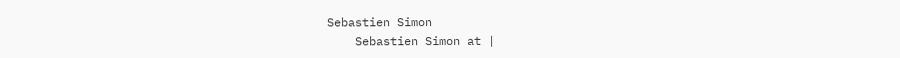Sebastien Simon
    Sebastien Simon at |